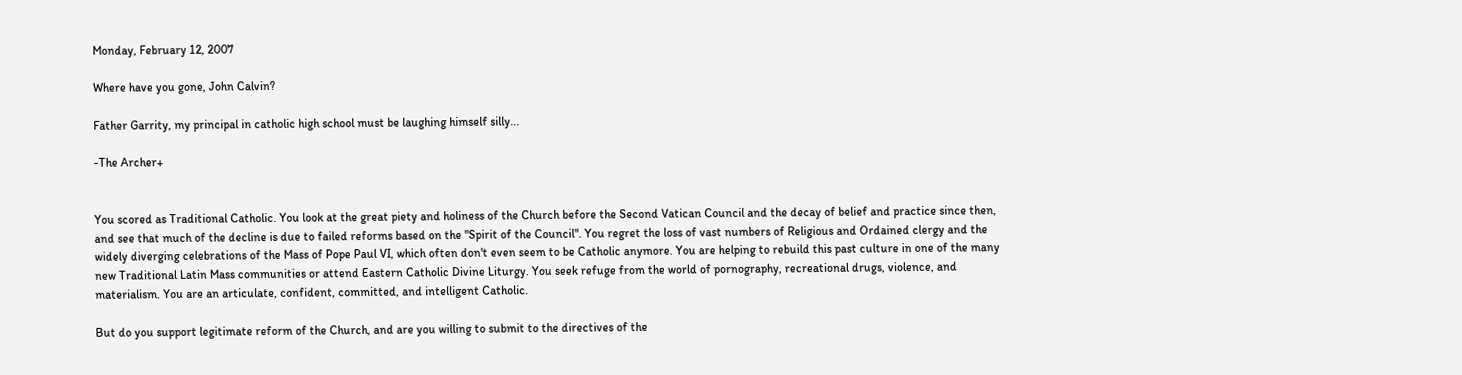Monday, February 12, 2007

Where have you gone, John Calvin?

Father Garrity, my principal in catholic high school must be laughing himself silly...

-The Archer+


You scored as Traditional Catholic. You look at the great piety and holiness of the Church before the Second Vatican Council and the decay of belief and practice since then, and see that much of the decline is due to failed reforms based on the "Spirit of the Council". You regret the loss of vast numbers of Religious and Ordained clergy and the widely diverging celebrations of the Mass of Pope Paul VI, which often don't even seem to be Catholic anymore. You are helping to rebuild this past culture in one of the many new Traditional Latin Mass communities or attend Eastern Catholic Divine Liturgy. You seek refuge from the world of pornography, recreational drugs, violence, and materialism. You are an articulate, confident, committed, and intelligent Catholic.

But do you support legitimate reform of the Church, and are you willing to submit to the directives of the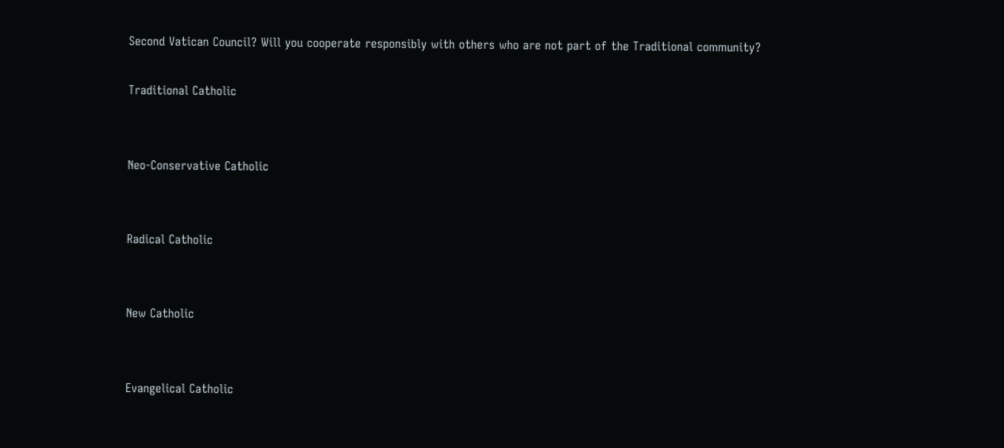Second Vatican Council? Will you cooperate responsibly with others who are not part of the Traditional community?

Traditional Catholic


Neo-Conservative Catholic


Radical Catholic


New Catholic


Evangelical Catholic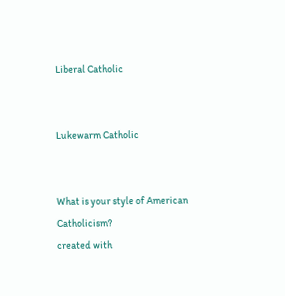Liberal Catholic


Lukewarm Catholic


What is your style of American Catholicism?
created with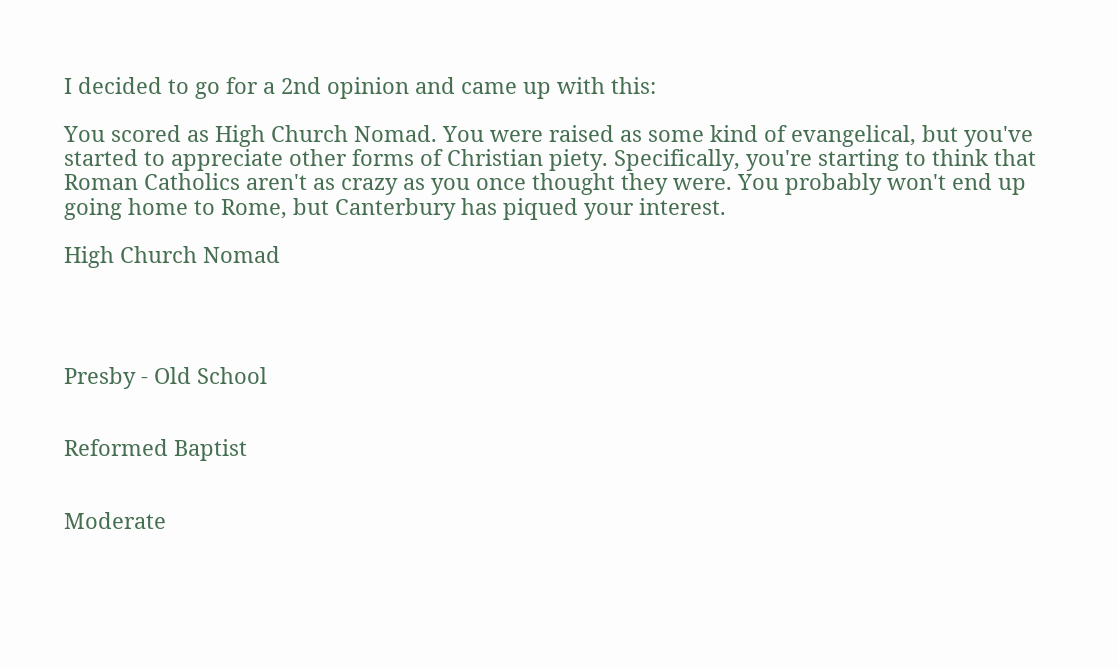I decided to go for a 2nd opinion and came up with this:

You scored as High Church Nomad. You were raised as some kind of evangelical, but you've started to appreciate other forms of Christian piety. Specifically, you're starting to think that Roman Catholics aren't as crazy as you once thought they were. You probably won't end up going home to Rome, but Canterbury has piqued your interest.

High Church Nomad




Presby - Old School


Reformed Baptist


Moderate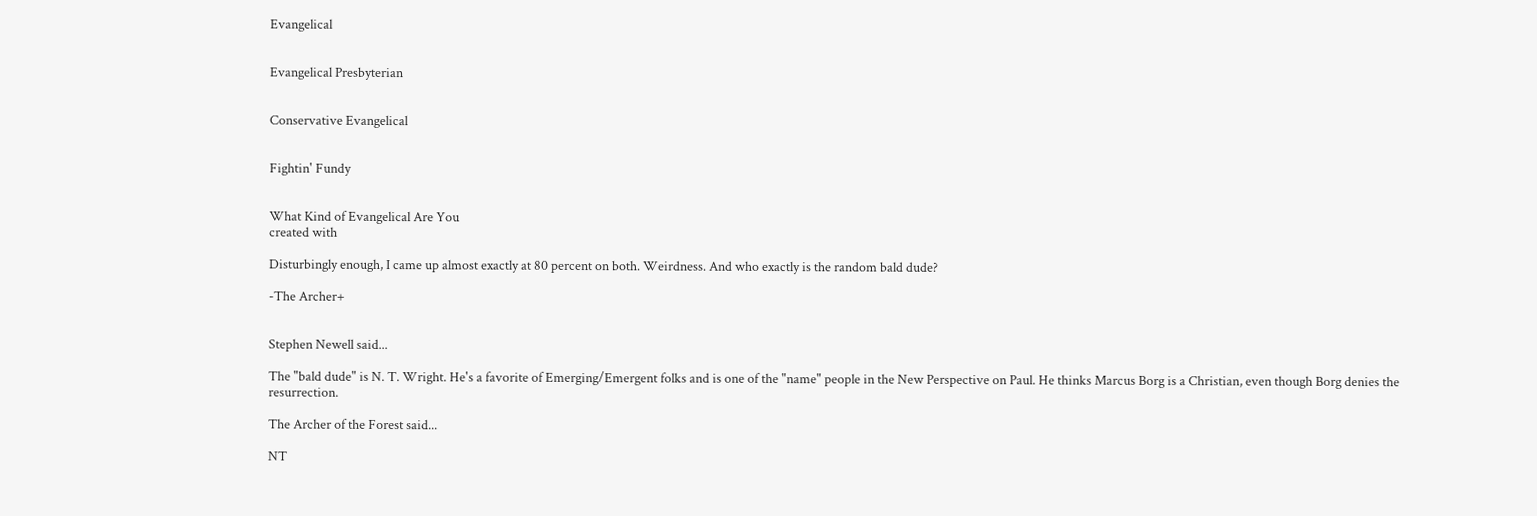Evangelical


Evangelical Presbyterian


Conservative Evangelical


Fightin' Fundy


What Kind of Evangelical Are You
created with

Disturbingly enough, I came up almost exactly at 80 percent on both. Weirdness. And who exactly is the random bald dude?

-The Archer+


Stephen Newell said...

The "bald dude" is N. T. Wright. He's a favorite of Emerging/Emergent folks and is one of the "name" people in the New Perspective on Paul. He thinks Marcus Borg is a Christian, even though Borg denies the resurrection.

The Archer of the Forest said...

NT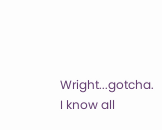Wright...gotcha. I know all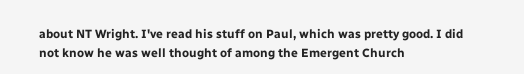about NT Wright. I've read his stuff on Paul, which was pretty good. I did not know he was well thought of among the Emergent Church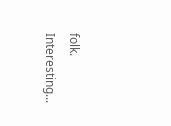folk. Interesting...